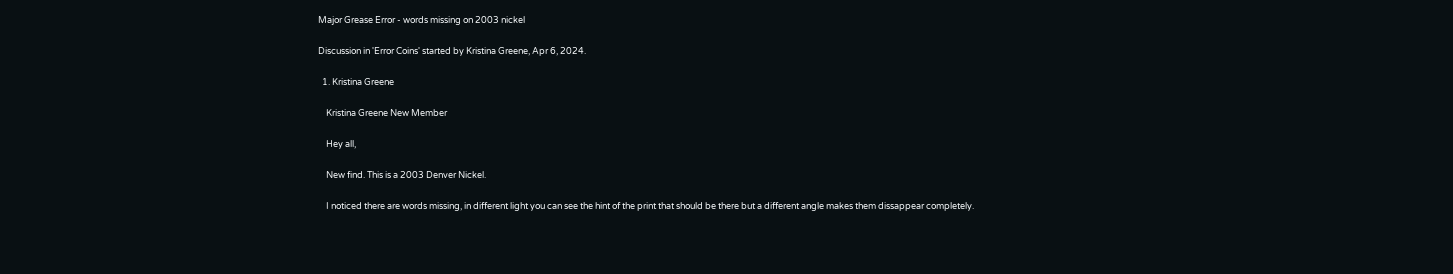Major Grease Error - words missing on 2003 nickel

Discussion in 'Error Coins' started by Kristina Greene, Apr 6, 2024.

  1. Kristina Greene

    Kristina Greene New Member

    Hey all,

    New find. This is a 2003 Denver Nickel.

    I noticed there are words missing, in different light you can see the hint of the print that should be there but a different angle makes them dissappear completely.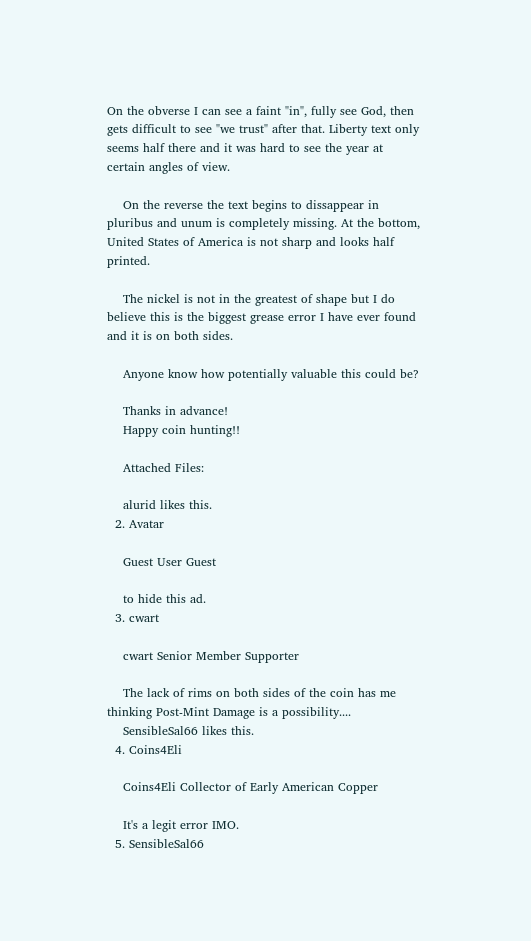On the obverse I can see a faint "in", fully see God, then gets difficult to see "we trust" after that. Liberty text only seems half there and it was hard to see the year at certain angles of view.

    On the reverse the text begins to dissappear in pluribus and unum is completely missing. At the bottom, United States of America is not sharp and looks half printed.

    The nickel is not in the greatest of shape but I do believe this is the biggest grease error I have ever found and it is on both sides.

    Anyone know how potentially valuable this could be?

    Thanks in advance!
    Happy coin hunting!!

    Attached Files:

    alurid likes this.
  2. Avatar

    Guest User Guest

    to hide this ad.
  3. cwart

    cwart Senior Member Supporter

    The lack of rims on both sides of the coin has me thinking Post-Mint Damage is a possibility....
    SensibleSal66 likes this.
  4. Coins4Eli

    Coins4Eli Collector of Early American Copper

    It's a legit error IMO.
  5. SensibleSal66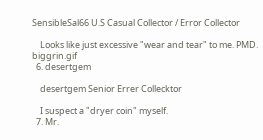SensibleSal66 U.S Casual Collector / Error Collector

    Looks like just excessive "wear and tear" to me. PMD. biggrin.gif
  6. desertgem

    desertgem Senior Errer Collecktor

    I suspect a "dryer coin" myself.
  7. Mr.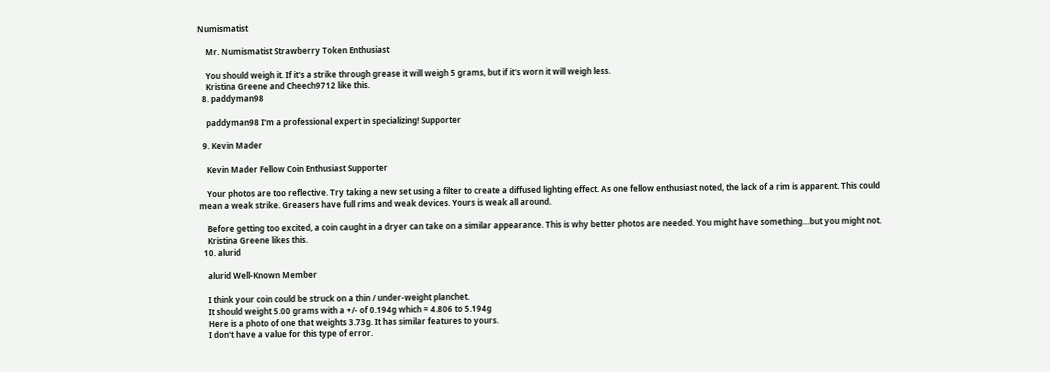Numismatist

    Mr. Numismatist Strawberry Token Enthusiast

    You should weigh it. If it's a strike through grease it will weigh 5 grams, but if it's worn it will weigh less.
    Kristina Greene and Cheech9712 like this.
  8. paddyman98

    paddyman98 I'm a professional expert in specializing! Supporter

  9. Kevin Mader

    Kevin Mader Fellow Coin Enthusiast Supporter

    Your photos are too reflective. Try taking a new set using a filter to create a diffused lighting effect. As one fellow enthusiast noted, the lack of a rim is apparent. This could mean a weak strike. Greasers have full rims and weak devices. Yours is weak all around.

    Before getting too excited, a coin caught in a dryer can take on a similar appearance. This is why better photos are needed. You might have something…but you might not.
    Kristina Greene likes this.
  10. alurid

    alurid Well-Known Member

    I think your coin could be struck on a thin / under-weight planchet.
    It should weight 5.00 grams with a +/- of 0.194g which = 4.806 to 5.194g
    Here is a photo of one that weights 3.73g. It has similar features to yours.
    I don't have a value for this type of error.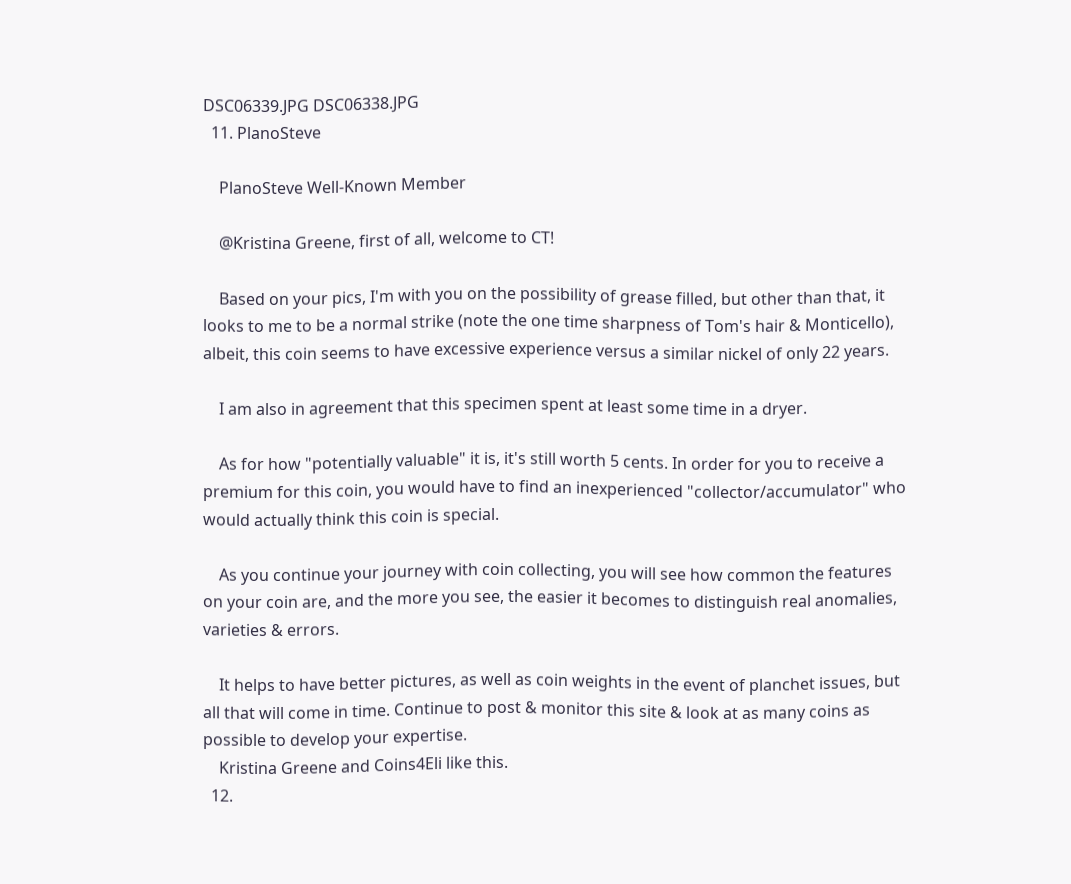DSC06339.JPG DSC06338.JPG
  11. PlanoSteve

    PlanoSteve Well-Known Member

    @Kristina Greene, first of all, welcome to CT!

    Based on your pics, I'm with you on the possibility of grease filled, but other than that, it looks to me to be a normal strike (note the one time sharpness of Tom's hair & Monticello), albeit, this coin seems to have excessive experience versus a similar nickel of only 22 years.

    I am also in agreement that this specimen spent at least some time in a dryer.

    As for how "potentially valuable" it is, it's still worth 5 cents. In order for you to receive a premium for this coin, you would have to find an inexperienced "collector/accumulator" who would actually think this coin is special.

    As you continue your journey with coin collecting, you will see how common the features on your coin are, and the more you see, the easier it becomes to distinguish real anomalies, varieties & errors.

    It helps to have better pictures, as well as coin weights in the event of planchet issues, but all that will come in time. Continue to post & monitor this site & look at as many coins as possible to develop your expertise.
    Kristina Greene and Coins4Eli like this.
  12.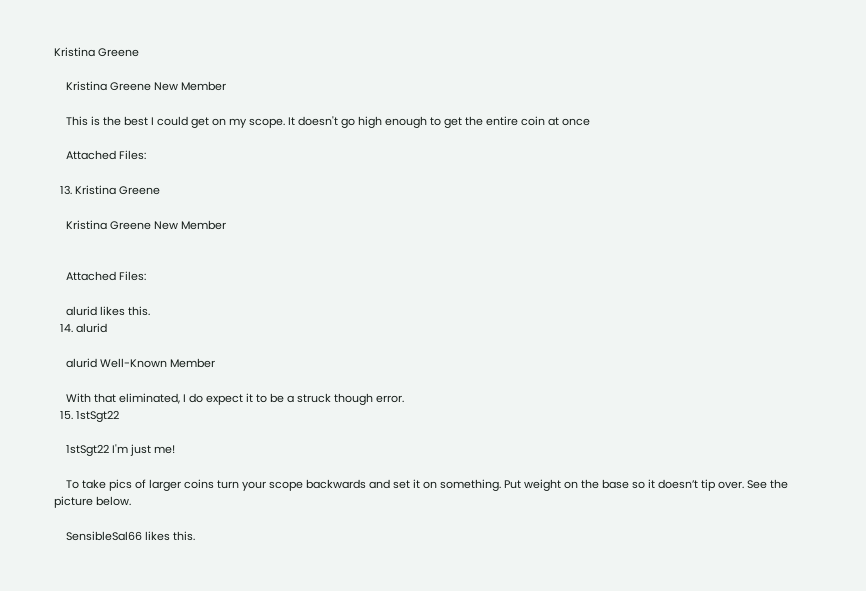Kristina Greene

    Kristina Greene New Member

    This is the best I could get on my scope. It doesn't go high enough to get the entire coin at once

    Attached Files:

  13. Kristina Greene

    Kristina Greene New Member


    Attached Files:

    alurid likes this.
  14. alurid

    alurid Well-Known Member

    With that eliminated, I do expect it to be a struck though error.
  15. 1stSgt22

    1stSgt22 I'm just me!

    To take pics of larger coins turn your scope backwards and set it on something. Put weight on the base so it doesn’t tip over. See the picture below.

    SensibleSal66 likes this.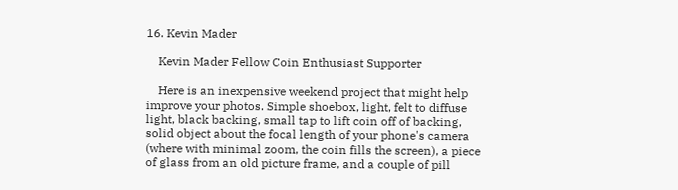16. Kevin Mader

    Kevin Mader Fellow Coin Enthusiast Supporter

    Here is an inexpensive weekend project that might help improve your photos. Simple shoebox, light, felt to diffuse light, black backing, small tap to lift coin off of backing, solid object about the focal length of your phone's camera (where with minimal zoom, the coin fills the screen), a piece of glass from an old picture frame, and a couple of pill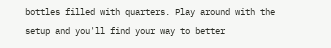bottles filled with quarters. Play around with the setup and you'll find your way to better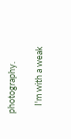photography.

    I'm with a weak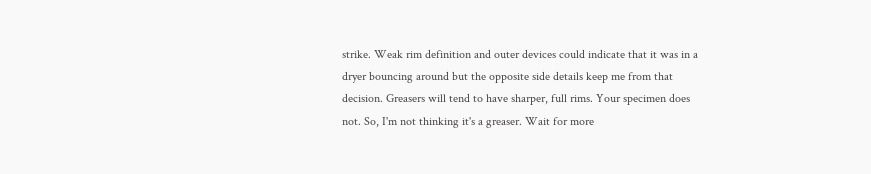strike. Weak rim definition and outer devices could indicate that it was in a dryer bouncing around but the opposite side details keep me from that decision. Greasers will tend to have sharper, full rims. Your specimen does not. So, I'm not thinking it's a greaser. Wait for more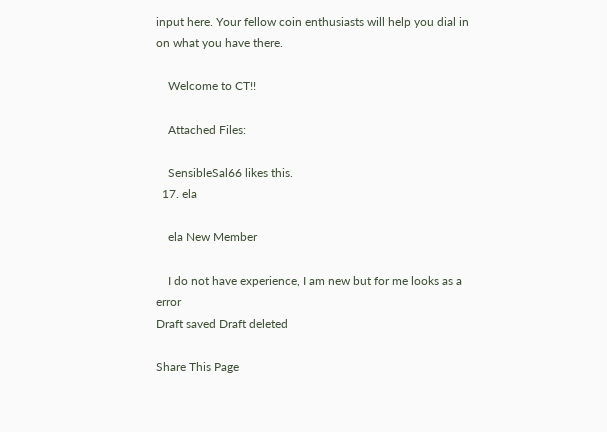input here. Your fellow coin enthusiasts will help you dial in on what you have there.

    Welcome to CT!!

    Attached Files:

    SensibleSal66 likes this.
  17. ela

    ela New Member

    I do not have experience, I am new but for me looks as a error
Draft saved Draft deleted

Share This Page